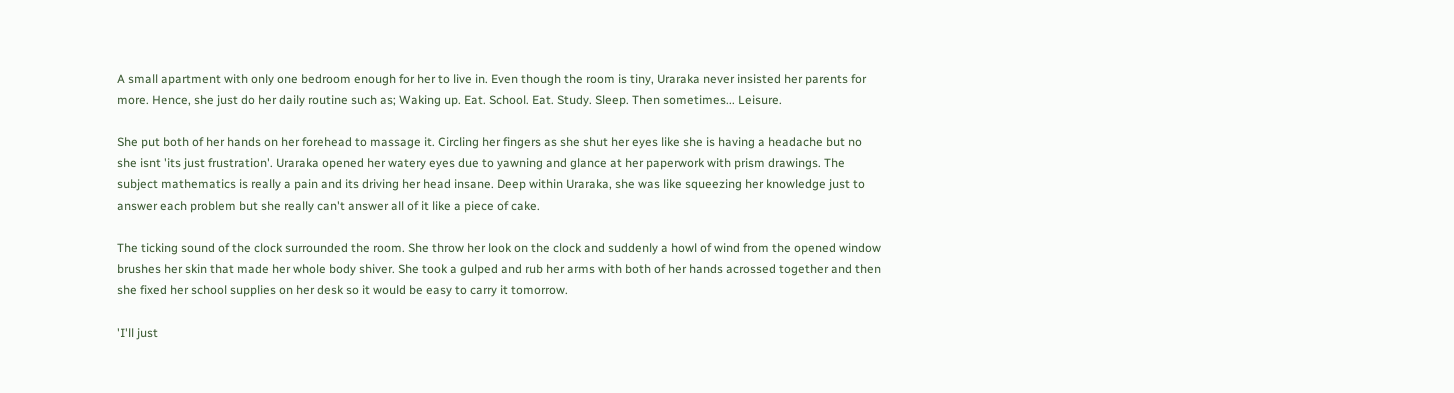A small apartment with only one bedroom enough for her to live in. Even though the room is tiny, Uraraka never insisted her parents for more. Hence, she just do her daily routine such as; Waking up. Eat. School. Eat. Study. Sleep. Then sometimes... Leisure.

She put both of her hands on her forehead to massage it. Circling her fingers as she shut her eyes like she is having a headache but no she isnt 'its just frustration'. Uraraka opened her watery eyes due to yawning and glance at her paperwork with prism drawings. The subject mathematics is really a pain and its driving her head insane. Deep within Uraraka, she was like squeezing her knowledge just to answer each problem but she really can't answer all of it like a piece of cake.

The ticking sound of the clock surrounded the room. She throw her look on the clock and suddenly a howl of wind from the opened window brushes her skin that made her whole body shiver. She took a gulped and rub her arms with both of her hands acrossed together and then she fixed her school supplies on her desk so it would be easy to carry it tomorrow.

'I'll just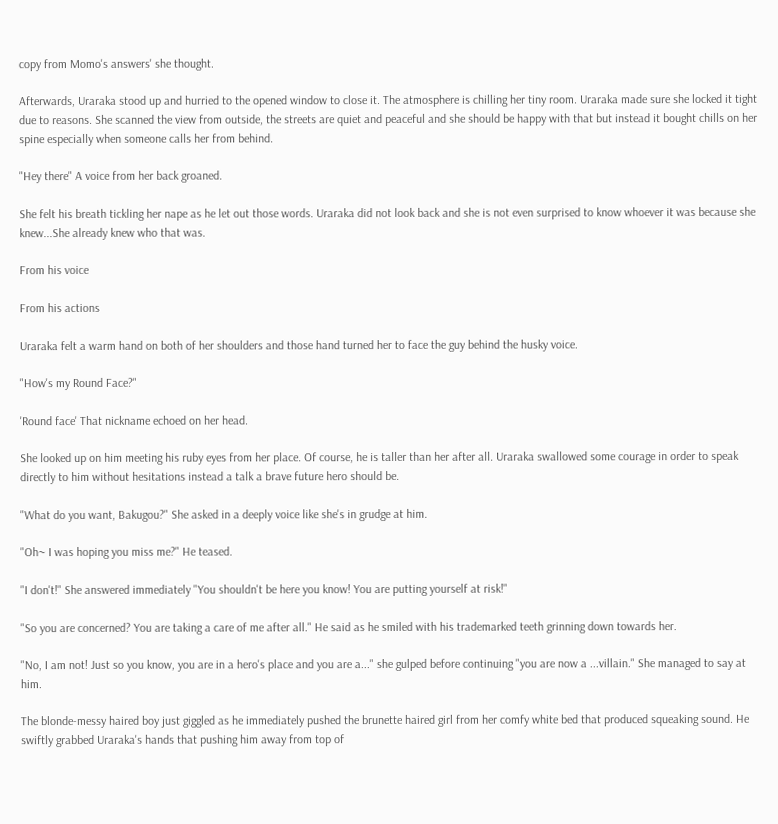copy from Momo's answers' she thought.

Afterwards, Uraraka stood up and hurried to the opened window to close it. The atmosphere is chilling her tiny room. Uraraka made sure she locked it tight due to reasons. She scanned the view from outside, the streets are quiet and peaceful and she should be happy with that but instead it bought chills on her spine especially when someone calls her from behind.

"Hey there" A voice from her back groaned.

She felt his breath tickling her nape as he let out those words. Uraraka did not look back and she is not even surprised to know whoever it was because she knew...She already knew who that was.

From his voice

From his actions

Uraraka felt a warm hand on both of her shoulders and those hand turned her to face the guy behind the husky voice.

"How's my Round Face?"

'Round face' That nickname echoed on her head.

She looked up on him meeting his ruby eyes from her place. Of course, he is taller than her after all. Uraraka swallowed some courage in order to speak directly to him without hesitations instead a talk a brave future hero should be.

"What do you want, Bakugou?" She asked in a deeply voice like she's in grudge at him.

"Oh~ I was hoping you miss me?" He teased.

"I don't!" She answered immediately "You shouldn't be here you know! You are putting yourself at risk!"

"So you are concerned? You are taking a care of me after all." He said as he smiled with his trademarked teeth grinning down towards her.

"No, I am not! Just so you know, you are in a hero's place and you are a..." she gulped before continuing "you are now a ...villain." She managed to say at him.

The blonde-messy haired boy just giggled as he immediately pushed the brunette haired girl from her comfy white bed that produced squeaking sound. He swiftly grabbed Uraraka's hands that pushing him away from top of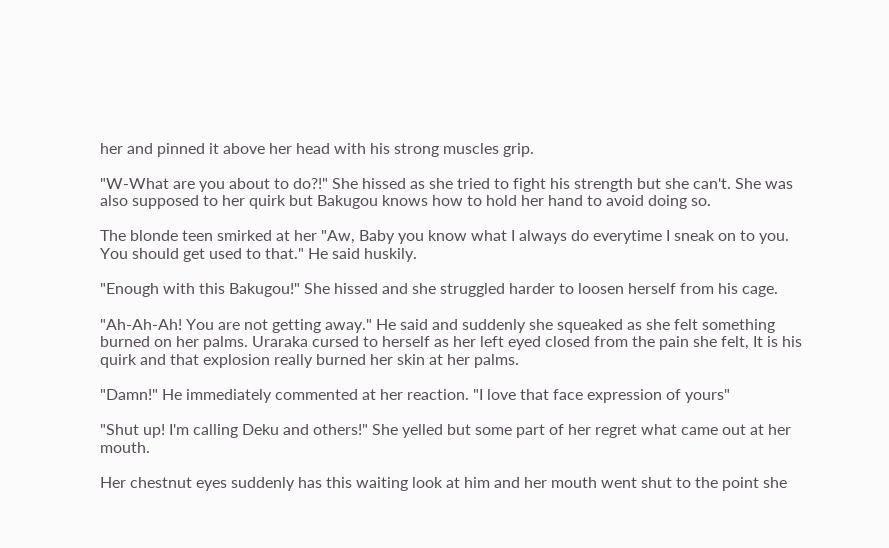her and pinned it above her head with his strong muscles grip.

"W-What are you about to do?!" She hissed as she tried to fight his strength but she can't. She was also supposed to her quirk but Bakugou knows how to hold her hand to avoid doing so.

The blonde teen smirked at her "Aw, Baby you know what I always do everytime I sneak on to you. You should get used to that." He said huskily.

"Enough with this Bakugou!" She hissed and she struggled harder to loosen herself from his cage.

"Ah-Ah-Ah! You are not getting away." He said and suddenly she squeaked as she felt something burned on her palms. Uraraka cursed to herself as her left eyed closed from the pain she felt, It is his quirk and that explosion really burned her skin at her palms.

"Damn!" He immediately commented at her reaction. "I love that face expression of yours"

"Shut up! I'm calling Deku and others!" She yelled but some part of her regret what came out at her mouth.

Her chestnut eyes suddenly has this waiting look at him and her mouth went shut to the point she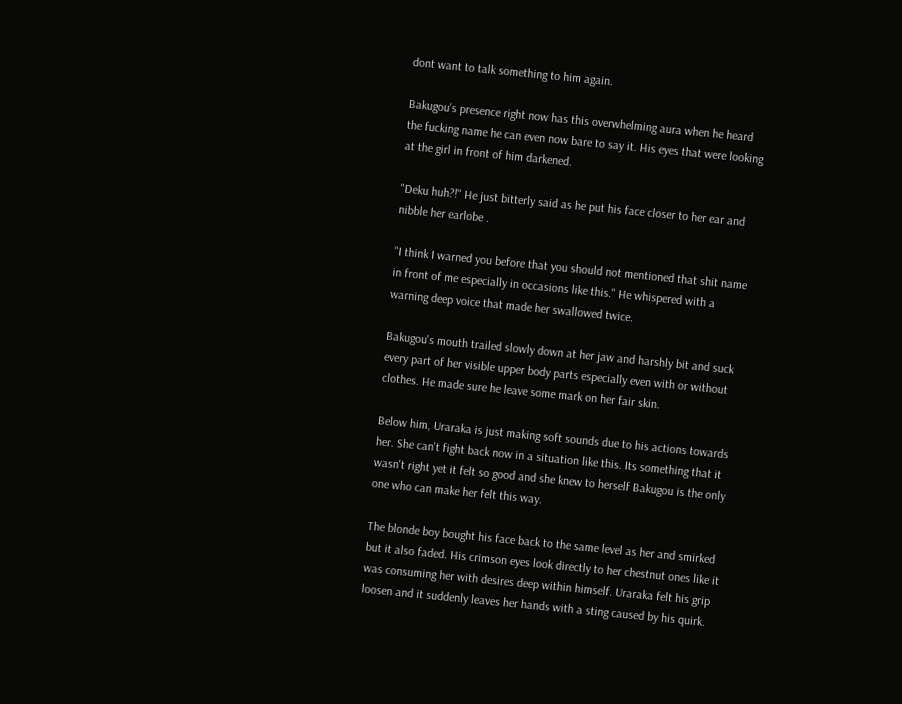dont want to talk something to him again.

Bakugou's presence right now has this overwhelming aura when he heard the fucking name he can even now bare to say it. His eyes that were looking at the girl in front of him darkened.

"Deku huh?!" He just bitterly said as he put his face closer to her ear and nibble her earlobe .

"I think I warned you before that you should not mentioned that shit name in front of me especially in occasions like this." He whispered with a warning deep voice that made her swallowed twice.

Bakugou's mouth trailed slowly down at her jaw and harshly bit and suck every part of her visible upper body parts especially even with or without clothes. He made sure he leave some mark on her fair skin.

Below him, Uraraka is just making soft sounds due to his actions towards her. She can't fight back now in a situation like this. Its something that it wasn't right yet it felt so good and she knew to herself Bakugou is the only one who can make her felt this way.

The blonde boy bought his face back to the same level as her and smirked but it also faded. His crimson eyes look directly to her chestnut ones like it was consuming her with desires deep within himself. Uraraka felt his grip loosen and it suddenly leaves her hands with a sting caused by his quirk.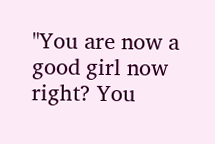"You are now a good girl now right? You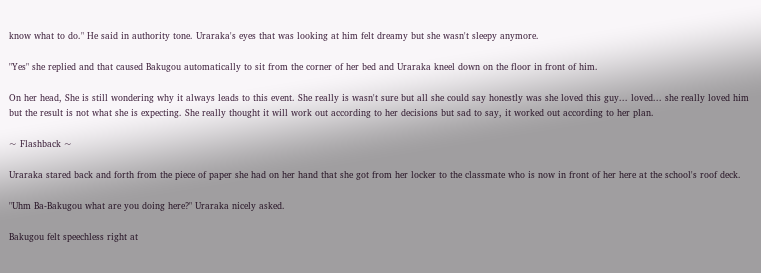know what to do." He said in authority tone. Uraraka's eyes that was looking at him felt dreamy but she wasn't sleepy anymore.

"Yes" she replied and that caused Bakugou automatically to sit from the corner of her bed and Uraraka kneel down on the floor in front of him.

On her head, She is still wondering why it always leads to this event. She really is wasn't sure but all she could say honestly was she loved this guy... loved... she really loved him but the result is not what she is expecting. She really thought it will work out according to her decisions but sad to say, it worked out according to her plan.

~ Flashback ~

Uraraka stared back and forth from the piece of paper she had on her hand that she got from her locker to the classmate who is now in front of her here at the school's roof deck.

"Uhm Ba-Bakugou what are you doing here?" Uraraka nicely asked.

Bakugou felt speechless right at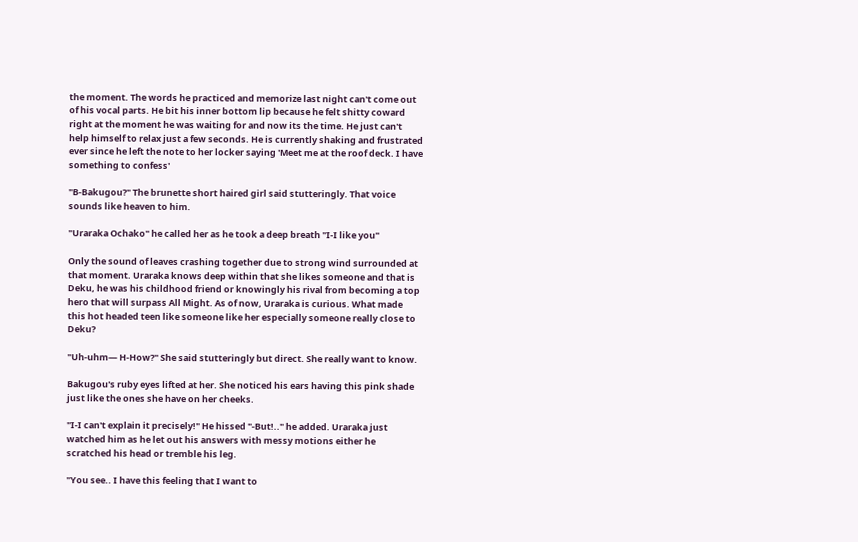the moment. The words he practiced and memorize last night can't come out of his vocal parts. He bit his inner bottom lip because he felt shitty coward right at the moment he was waiting for and now its the time. He just can't help himself to relax just a few seconds. He is currently shaking and frustrated ever since he left the note to her locker saying 'Meet me at the roof deck. I have something to confess'

"B-Bakugou?" The brunette short haired girl said stutteringly. That voice sounds like heaven to him.

"Uraraka Ochako" he called her as he took a deep breath "I-I like you"

Only the sound of leaves crashing together due to strong wind surrounded at that moment. Uraraka knows deep within that she likes someone and that is Deku, he was his childhood friend or knowingly his rival from becoming a top hero that will surpass All Might. As of now, Uraraka is curious. What made this hot headed teen like someone like her especially someone really close to Deku?

"Uh-uhm— H-How?" She said stutteringly but direct. She really want to know.

Bakugou's ruby eyes lifted at her. She noticed his ears having this pink shade just like the ones she have on her cheeks.

"I-I can't explain it precisely!" He hissed "-But!.." he added. Uraraka just watched him as he let out his answers with messy motions either he scratched his head or tremble his leg.

"You see.. I have this feeling that I want to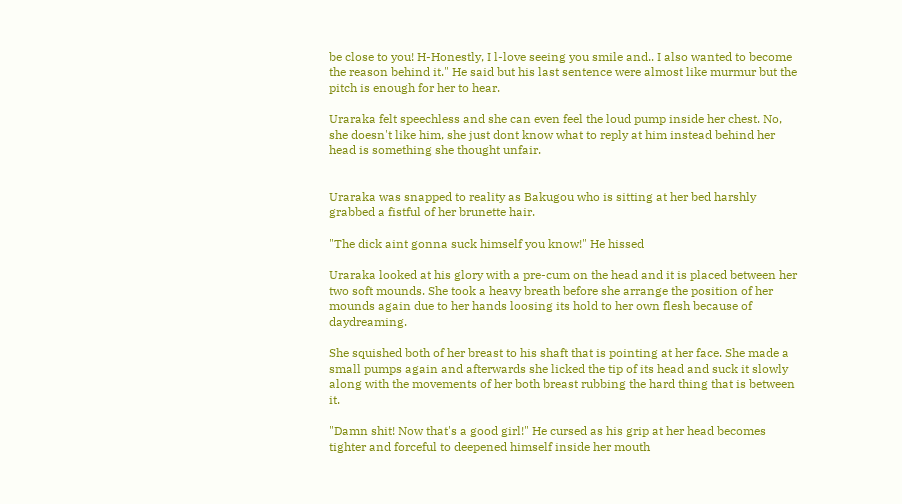be close to you! H-Honestly, I l-love seeing you smile and.. I also wanted to become the reason behind it." He said but his last sentence were almost like murmur but the pitch is enough for her to hear.

Uraraka felt speechless and she can even feel the loud pump inside her chest. No, she doesn't like him, she just dont know what to reply at him instead behind her head is something she thought unfair.


Uraraka was snapped to reality as Bakugou who is sitting at her bed harshly grabbed a fistful of her brunette hair.

"The dick aint gonna suck himself you know!" He hissed

Uraraka looked at his glory with a pre-cum on the head and it is placed between her two soft mounds. She took a heavy breath before she arrange the position of her mounds again due to her hands loosing its hold to her own flesh because of daydreaming.

She squished both of her breast to his shaft that is pointing at her face. She made a small pumps again and afterwards she licked the tip of its head and suck it slowly along with the movements of her both breast rubbing the hard thing that is between it.

"Damn shit! Now that's a good girl!" He cursed as his grip at her head becomes tighter and forceful to deepened himself inside her mouth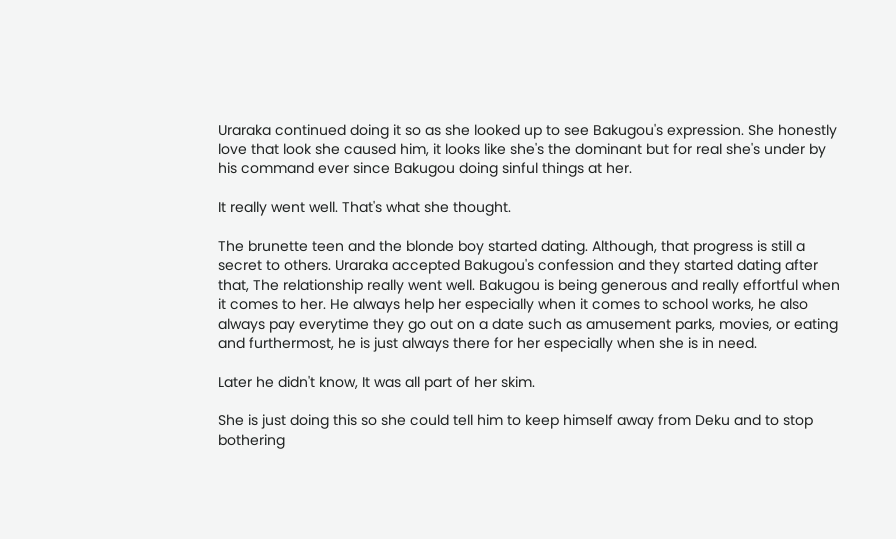Uraraka continued doing it so as she looked up to see Bakugou's expression. She honestly love that look she caused him, it looks like she's the dominant but for real she's under by his command ever since Bakugou doing sinful things at her.

It really went well. That's what she thought.

The brunette teen and the blonde boy started dating. Although, that progress is still a secret to others. Uraraka accepted Bakugou's confession and they started dating after that, The relationship really went well. Bakugou is being generous and really effortful when it comes to her. He always help her especially when it comes to school works, he also always pay everytime they go out on a date such as amusement parks, movies, or eating and furthermost, he is just always there for her especially when she is in need.

Later he didn't know, It was all part of her skim.

She is just doing this so she could tell him to keep himself away from Deku and to stop bothering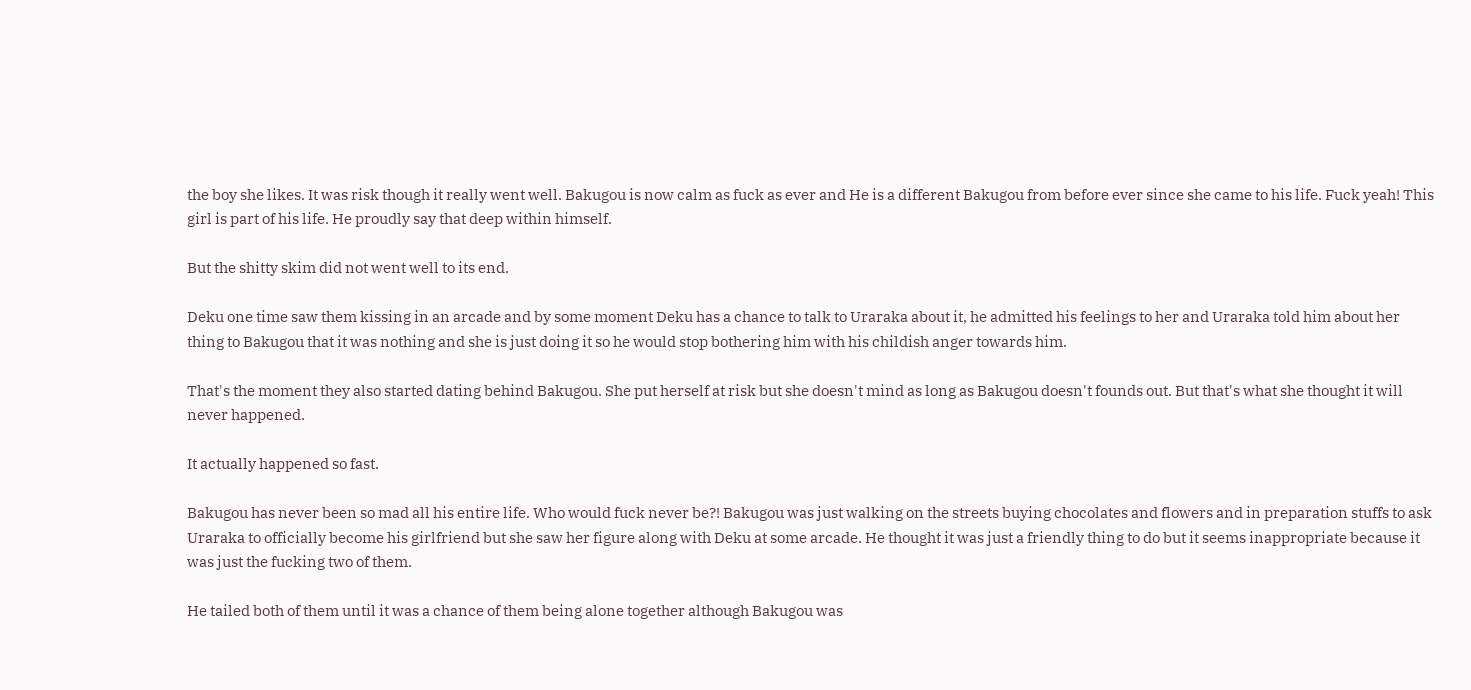the boy she likes. It was risk though it really went well. Bakugou is now calm as fuck as ever and He is a different Bakugou from before ever since she came to his life. Fuck yeah! This girl is part of his life. He proudly say that deep within himself.

But the shitty skim did not went well to its end.

Deku one time saw them kissing in an arcade and by some moment Deku has a chance to talk to Uraraka about it, he admitted his feelings to her and Uraraka told him about her thing to Bakugou that it was nothing and she is just doing it so he would stop bothering him with his childish anger towards him.

That's the moment they also started dating behind Bakugou. She put herself at risk but she doesn't mind as long as Bakugou doesn't founds out. But that's what she thought it will never happened.

It actually happened so fast.

Bakugou has never been so mad all his entire life. Who would fuck never be?! Bakugou was just walking on the streets buying chocolates and flowers and in preparation stuffs to ask Uraraka to officially become his girlfriend but she saw her figure along with Deku at some arcade. He thought it was just a friendly thing to do but it seems inappropriate because it was just the fucking two of them.

He tailed both of them until it was a chance of them being alone together although Bakugou was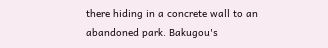there hiding in a concrete wall to an abandoned park. Bakugou's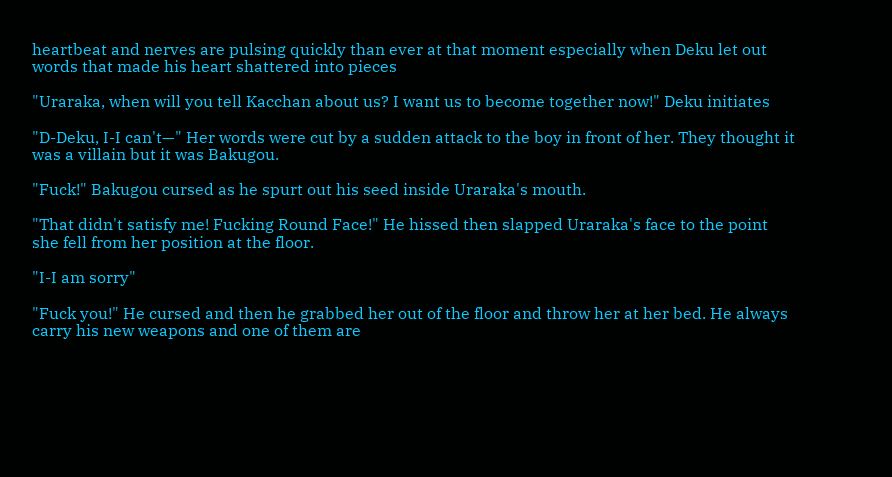heartbeat and nerves are pulsing quickly than ever at that moment especially when Deku let out words that made his heart shattered into pieces

"Uraraka, when will you tell Kacchan about us? I want us to become together now!" Deku initiates

"D-Deku, I-I can't—" Her words were cut by a sudden attack to the boy in front of her. They thought it was a villain but it was Bakugou.

"Fuck!" Bakugou cursed as he spurt out his seed inside Uraraka's mouth.

"That didn't satisfy me! Fucking Round Face!" He hissed then slapped Uraraka's face to the point she fell from her position at the floor.

"I-I am sorry"

"Fuck you!" He cursed and then he grabbed her out of the floor and throw her at her bed. He always carry his new weapons and one of them are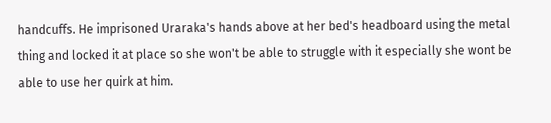handcuffs. He imprisoned Uraraka's hands above at her bed's headboard using the metal thing and locked it at place so she won't be able to struggle with it especially she wont be able to use her quirk at him.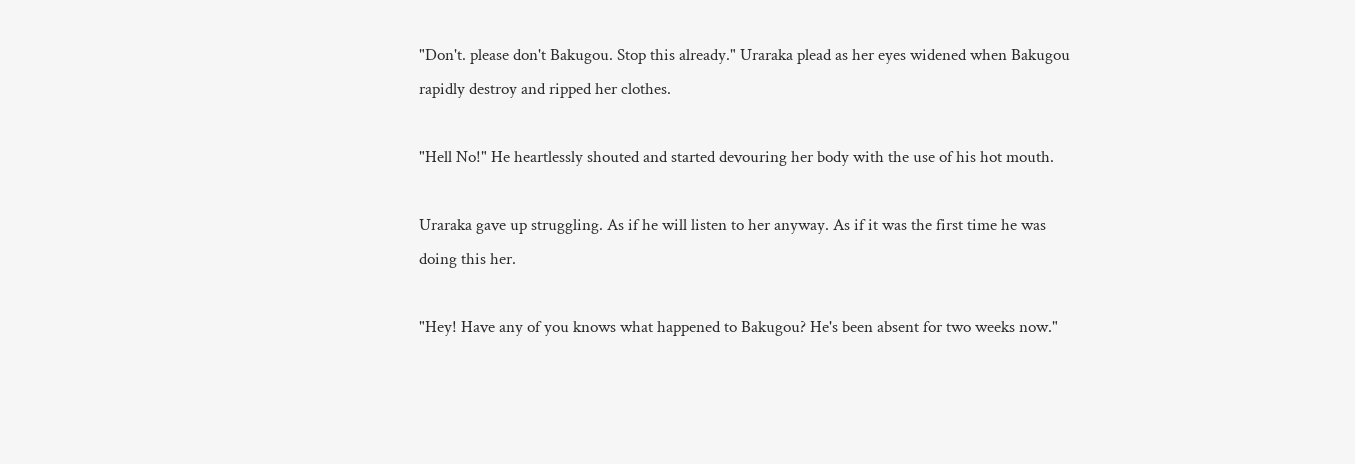"Don't. please don't Bakugou. Stop this already." Uraraka plead as her eyes widened when Bakugou rapidly destroy and ripped her clothes.

"Hell No!" He heartlessly shouted and started devouring her body with the use of his hot mouth.

Uraraka gave up struggling. As if he will listen to her anyway. As if it was the first time he was doing this her.

"Hey! Have any of you knows what happened to Bakugou? He's been absent for two weeks now."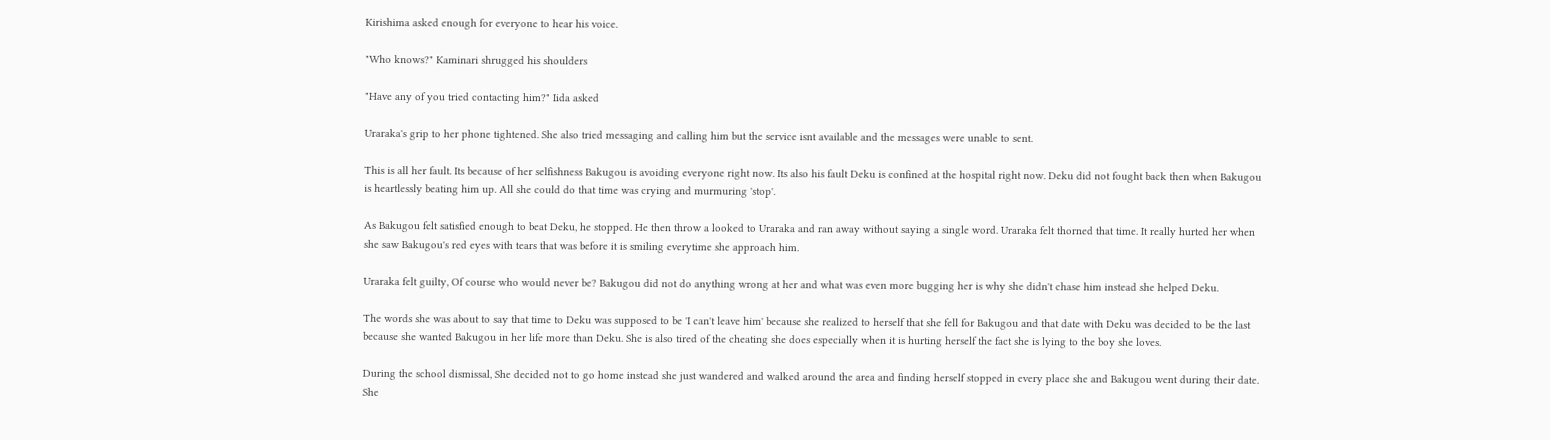Kirishima asked enough for everyone to hear his voice.

"Who knows?" Kaminari shrugged his shoulders

"Have any of you tried contacting him?" Iida asked

Uraraka's grip to her phone tightened. She also tried messaging and calling him but the service isnt available and the messages were unable to sent.

This is all her fault. Its because of her selfishness Bakugou is avoiding everyone right now. Its also his fault Deku is confined at the hospital right now. Deku did not fought back then when Bakugou is heartlessly beating him up. All she could do that time was crying and murmuring 'stop'.

As Bakugou felt satisfied enough to beat Deku, he stopped. He then throw a looked to Uraraka and ran away without saying a single word. Uraraka felt thorned that time. It really hurted her when she saw Bakugou's red eyes with tears that was before it is smiling everytime she approach him.

Uraraka felt guilty, Of course who would never be? Bakugou did not do anything wrong at her and what was even more bugging her is why she didn't chase him instead she helped Deku.

The words she was about to say that time to Deku was supposed to be 'I can't leave him' because she realized to herself that she fell for Bakugou and that date with Deku was decided to be the last because she wanted Bakugou in her life more than Deku. She is also tired of the cheating she does especially when it is hurting herself the fact she is lying to the boy she loves.

During the school dismissal, She decided not to go home instead she just wandered and walked around the area and finding herself stopped in every place she and Bakugou went during their date. She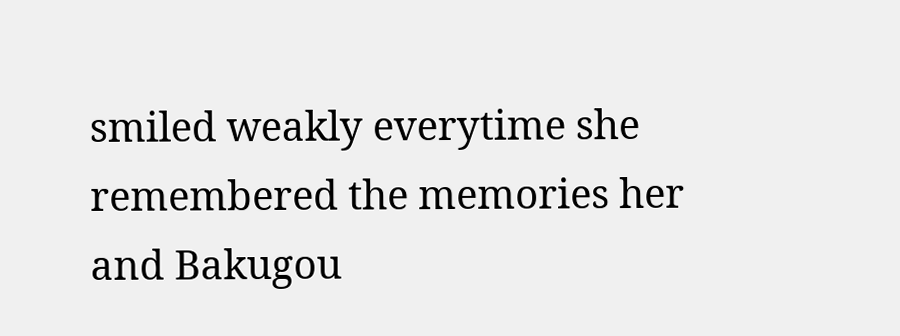smiled weakly everytime she remembered the memories her and Bakugou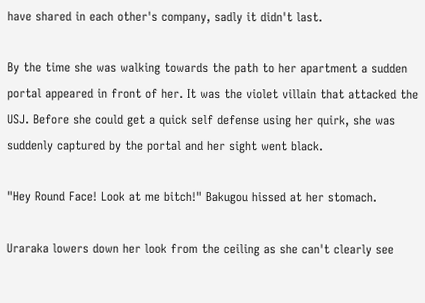have shared in each other's company, sadly it didn't last.

By the time she was walking towards the path to her apartment a sudden portal appeared in front of her. It was the violet villain that attacked the USJ. Before she could get a quick self defense using her quirk, she was suddenly captured by the portal and her sight went black.

"Hey Round Face! Look at me bitch!" Bakugou hissed at her stomach.

Uraraka lowers down her look from the ceiling as she can't clearly see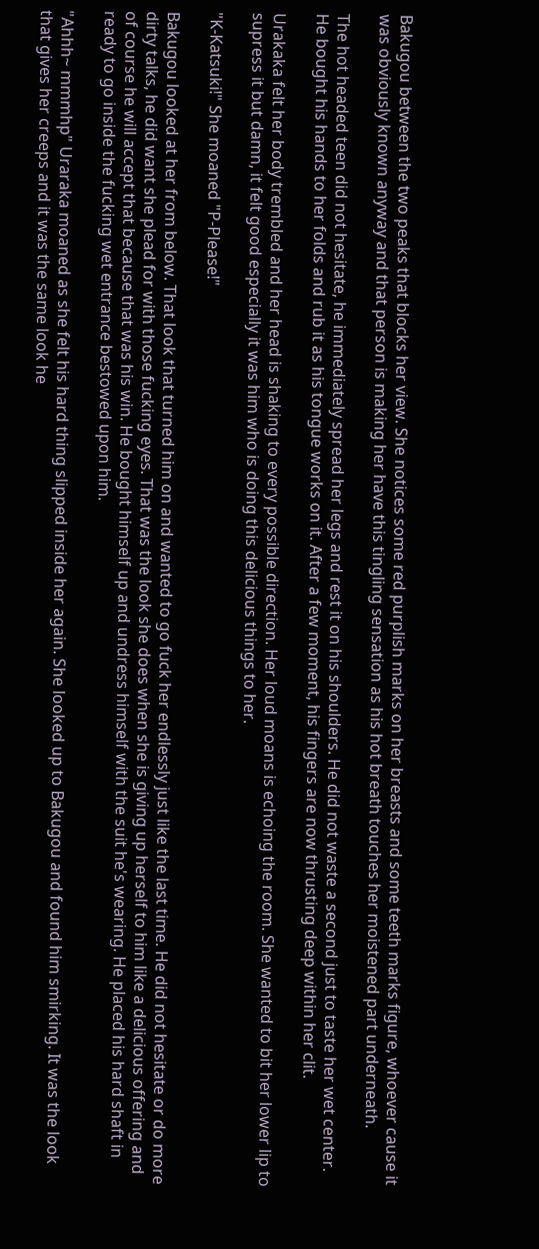Bakugou between the two peaks that blocks her view. She notices some red purplish marks on her breasts and some teeth marks figure, whoever cause it was obviously known anyway and that person is making her have this tingling sensation as his hot breath touches her moistened part underneath.

The hot headed teen did not hesitate, he immediately spread her legs and rest it on his shoulders. He did not waste a second just to taste her wet center. He bought his hands to her folds and rub it as his tongue works on it. After a few moment, his fingers are now thrusting deep within her clit.

Urakaka felt her body trembled and her head is shaking to every possible direction. Her loud moans is echoing the room. She wanted to bit her lower lip to supress it but damn, it felt good especially it was him who is doing this delicious things to her.

"K-Katsuki!" She moaned "P-Please!"

Bakugou looked at her from below. That look that turned him on and wanted to go fuck her endlessly just like the last time. He did not hesitate or do more dirty talks, he did want she plead for with those fucking eyes. That was the look she does when she is giving up herself to him like a delicious offering and of course he will accept that because that was his win. He bought himself up and undress himself with the suit he's wearing. He placed his hard shaft in ready to go inside the fucking wet entrance bestowed upon him.

"Ahhh~ mmmhp" Uraraka moaned as she felt his hard thing slipped inside her again. She looked up to Bakugou and found him smirking. It was the look that gives her creeps and it was the same look he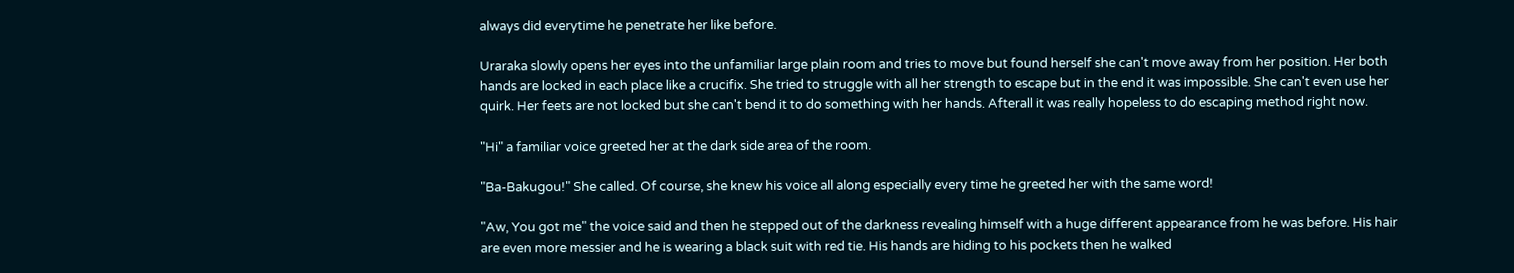always did everytime he penetrate her like before.

Uraraka slowly opens her eyes into the unfamiliar large plain room and tries to move but found herself she can't move away from her position. Her both hands are locked in each place like a crucifix. She tried to struggle with all her strength to escape but in the end it was impossible. She can't even use her quirk. Her feets are not locked but she can't bend it to do something with her hands. Afterall it was really hopeless to do escaping method right now.

"Hi" a familiar voice greeted her at the dark side area of the room.

"Ba-Bakugou!" She called. Of course, she knew his voice all along especially every time he greeted her with the same word!

"Aw, You got me" the voice said and then he stepped out of the darkness revealing himself with a huge different appearance from he was before. His hair are even more messier and he is wearing a black suit with red tie. His hands are hiding to his pockets then he walked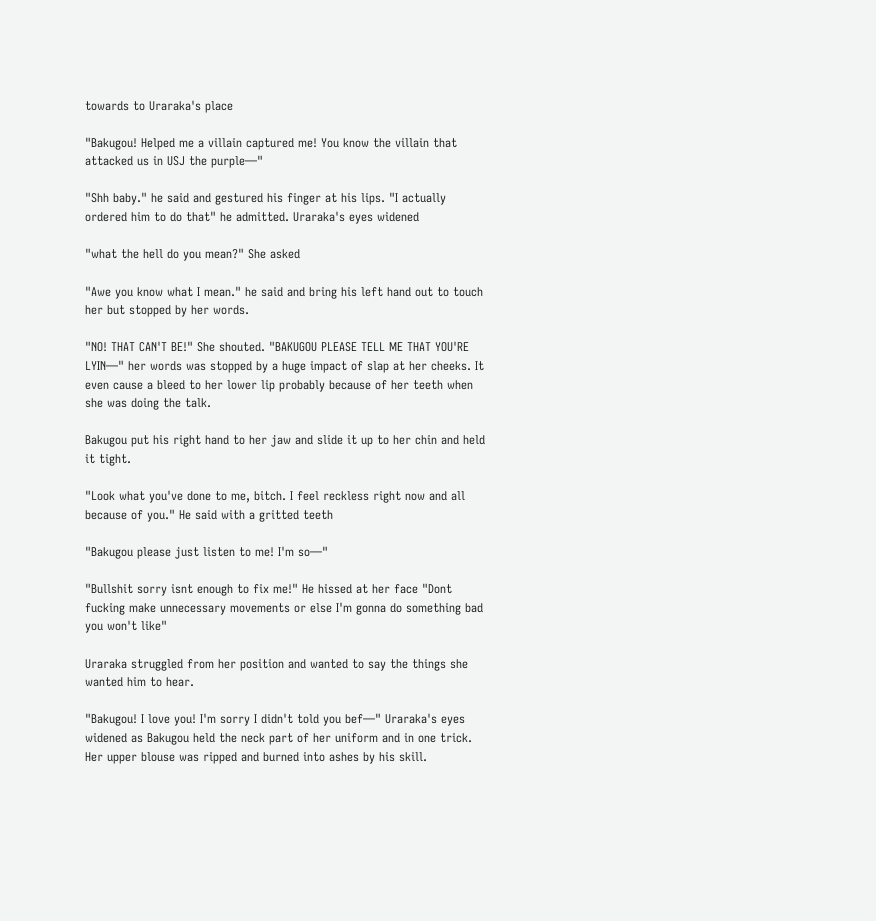towards to Uraraka's place

"Bakugou! Helped me a villain captured me! You know the villain that attacked us in USJ the purple—"

"Shh baby." he said and gestured his finger at his lips. "I actually ordered him to do that" he admitted. Uraraka's eyes widened

"what the hell do you mean?" She asked

"Awe you know what I mean." he said and bring his left hand out to touch her but stopped by her words.

"NO! THAT CAN'T BE!" She shouted. "BAKUGOU PLEASE TELL ME THAT YOU'RE LYIN—" her words was stopped by a huge impact of slap at her cheeks. It even cause a bleed to her lower lip probably because of her teeth when she was doing the talk.

Bakugou put his right hand to her jaw and slide it up to her chin and held it tight.

"Look what you've done to me, bitch. I feel reckless right now and all because of you." He said with a gritted teeth

"Bakugou please just listen to me! I'm so—"

"Bullshit sorry isnt enough to fix me!" He hissed at her face "Dont fucking make unnecessary movements or else I'm gonna do something bad you won't like"

Uraraka struggled from her position and wanted to say the things she wanted him to hear.

"Bakugou! I love you! I'm sorry I didn't told you bef—" Uraraka's eyes widened as Bakugou held the neck part of her uniform and in one trick. Her upper blouse was ripped and burned into ashes by his skill.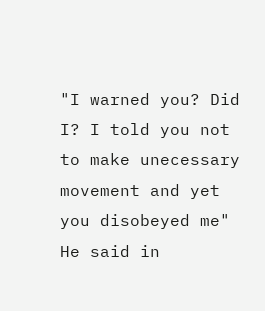"I warned you? Did I? I told you not to make unecessary movement and yet you disobeyed me" He said in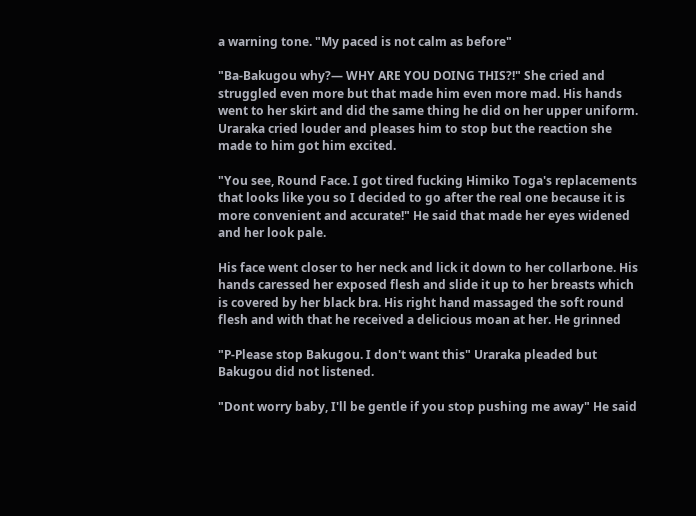a warning tone. "My paced is not calm as before"

"Ba-Bakugou why?— WHY ARE YOU DOING THIS?!" She cried and struggled even more but that made him even more mad. His hands went to her skirt and did the same thing he did on her upper uniform. Uraraka cried louder and pleases him to stop but the reaction she made to him got him excited.

"You see, Round Face. I got tired fucking Himiko Toga's replacements that looks like you so I decided to go after the real one because it is more convenient and accurate!" He said that made her eyes widened and her look pale.

His face went closer to her neck and lick it down to her collarbone. His hands caressed her exposed flesh and slide it up to her breasts which is covered by her black bra. His right hand massaged the soft round flesh and with that he received a delicious moan at her. He grinned

"P-Please stop Bakugou. I don't want this" Uraraka pleaded but Bakugou did not listened.

"Dont worry baby, I'll be gentle if you stop pushing me away" He said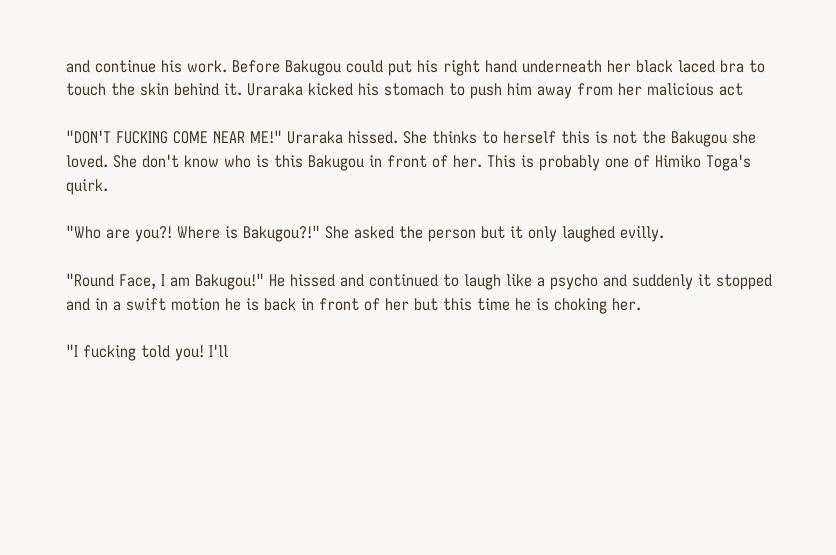and continue his work. Before Bakugou could put his right hand underneath her black laced bra to touch the skin behind it. Uraraka kicked his stomach to push him away from her malicious act

"DON'T FUCKING COME NEAR ME!" Uraraka hissed. She thinks to herself this is not the Bakugou she loved. She don't know who is this Bakugou in front of her. This is probably one of Himiko Toga's quirk.

"Who are you?! Where is Bakugou?!" She asked the person but it only laughed evilly.

"Round Face, I am Bakugou!" He hissed and continued to laugh like a psycho and suddenly it stopped and in a swift motion he is back in front of her but this time he is choking her.

"I fucking told you! I'll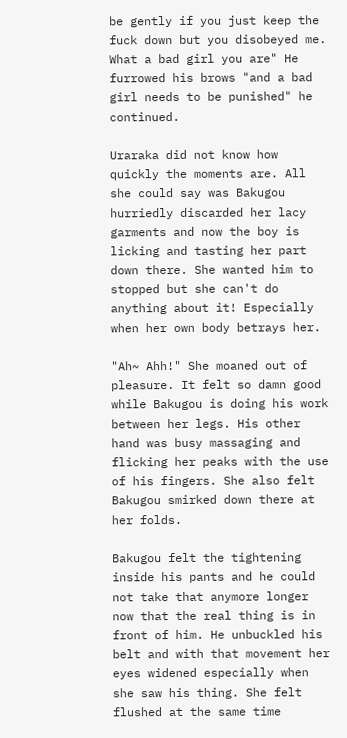be gently if you just keep the fuck down but you disobeyed me. What a bad girl you are" He furrowed his brows "and a bad girl needs to be punished" he continued.

Uraraka did not know how quickly the moments are. All she could say was Bakugou hurriedly discarded her lacy garments and now the boy is licking and tasting her part down there. She wanted him to stopped but she can't do anything about it! Especially when her own body betrays her.

"Ah~ Ahh!" She moaned out of pleasure. It felt so damn good while Bakugou is doing his work between her legs. His other hand was busy massaging and flicking her peaks with the use of his fingers. She also felt Bakugou smirked down there at her folds.

Bakugou felt the tightening inside his pants and he could not take that anymore longer now that the real thing is in front of him. He unbuckled his belt and with that movement her eyes widened especially when she saw his thing. She felt flushed at the same time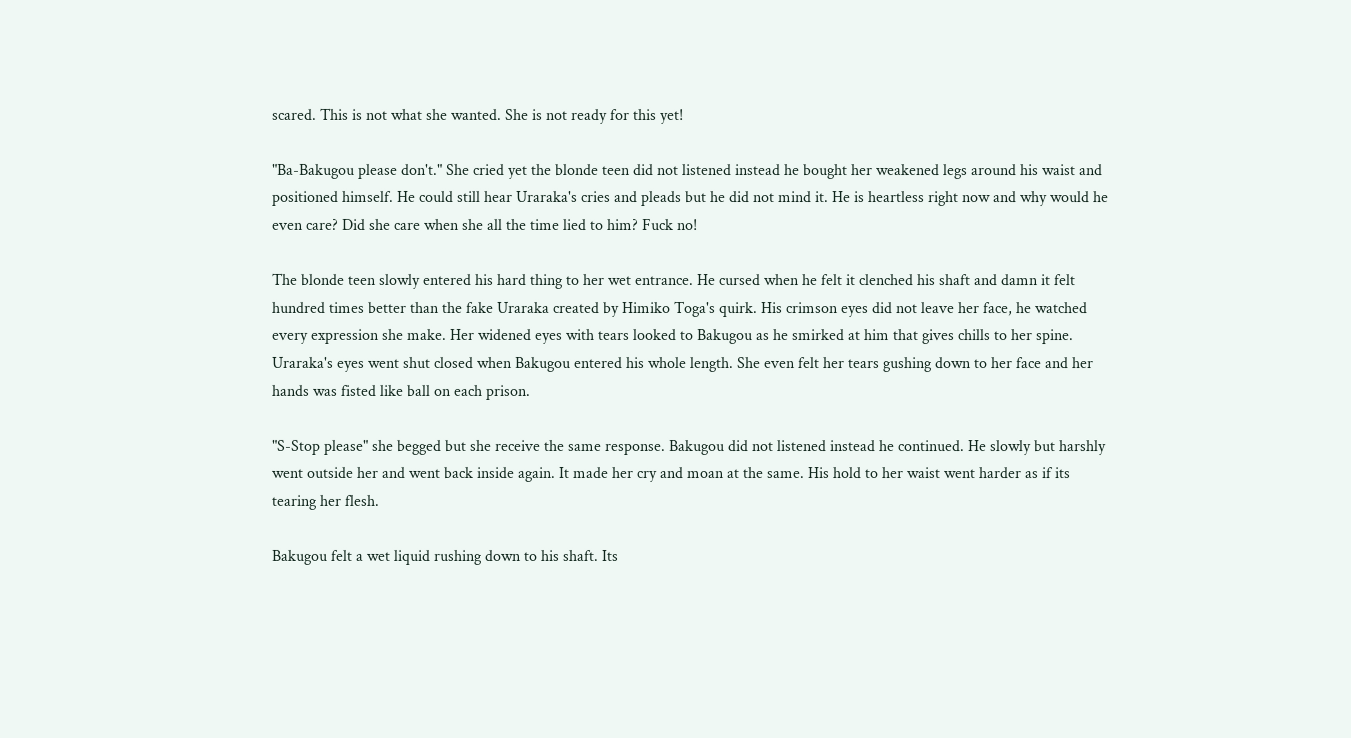scared. This is not what she wanted. She is not ready for this yet!

"Ba-Bakugou please don't." She cried yet the blonde teen did not listened instead he bought her weakened legs around his waist and positioned himself. He could still hear Uraraka's cries and pleads but he did not mind it. He is heartless right now and why would he even care? Did she care when she all the time lied to him? Fuck no!

The blonde teen slowly entered his hard thing to her wet entrance. He cursed when he felt it clenched his shaft and damn it felt hundred times better than the fake Uraraka created by Himiko Toga's quirk. His crimson eyes did not leave her face, he watched every expression she make. Her widened eyes with tears looked to Bakugou as he smirked at him that gives chills to her spine. Uraraka's eyes went shut closed when Bakugou entered his whole length. She even felt her tears gushing down to her face and her hands was fisted like ball on each prison.

"S-Stop please" she begged but she receive the same response. Bakugou did not listened instead he continued. He slowly but harshly went outside her and went back inside again. It made her cry and moan at the same. His hold to her waist went harder as if its tearing her flesh.

Bakugou felt a wet liquid rushing down to his shaft. Its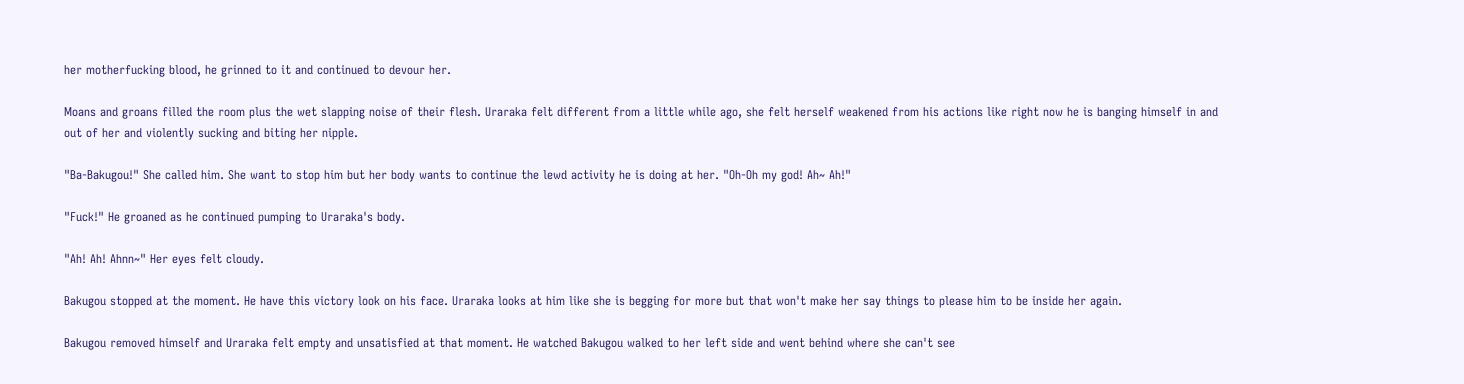her motherfucking blood, he grinned to it and continued to devour her.

Moans and groans filled the room plus the wet slapping noise of their flesh. Uraraka felt different from a little while ago, she felt herself weakened from his actions like right now he is banging himself in and out of her and violently sucking and biting her nipple.

"Ba-Bakugou!" She called him. She want to stop him but her body wants to continue the lewd activity he is doing at her. "Oh-Oh my god! Ah~ Ah!"

"Fuck!" He groaned as he continued pumping to Uraraka's body.

"Ah! Ah! Ahnn~" Her eyes felt cloudy.

Bakugou stopped at the moment. He have this victory look on his face. Uraraka looks at him like she is begging for more but that won't make her say things to please him to be inside her again.

Bakugou removed himself and Uraraka felt empty and unsatisfied at that moment. He watched Bakugou walked to her left side and went behind where she can't see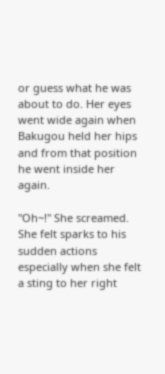or guess what he was about to do. Her eyes went wide again when Bakugou held her hips and from that position he went inside her again.

"Oh~!" She screamed. She felt sparks to his sudden actions especially when she felt a sting to her right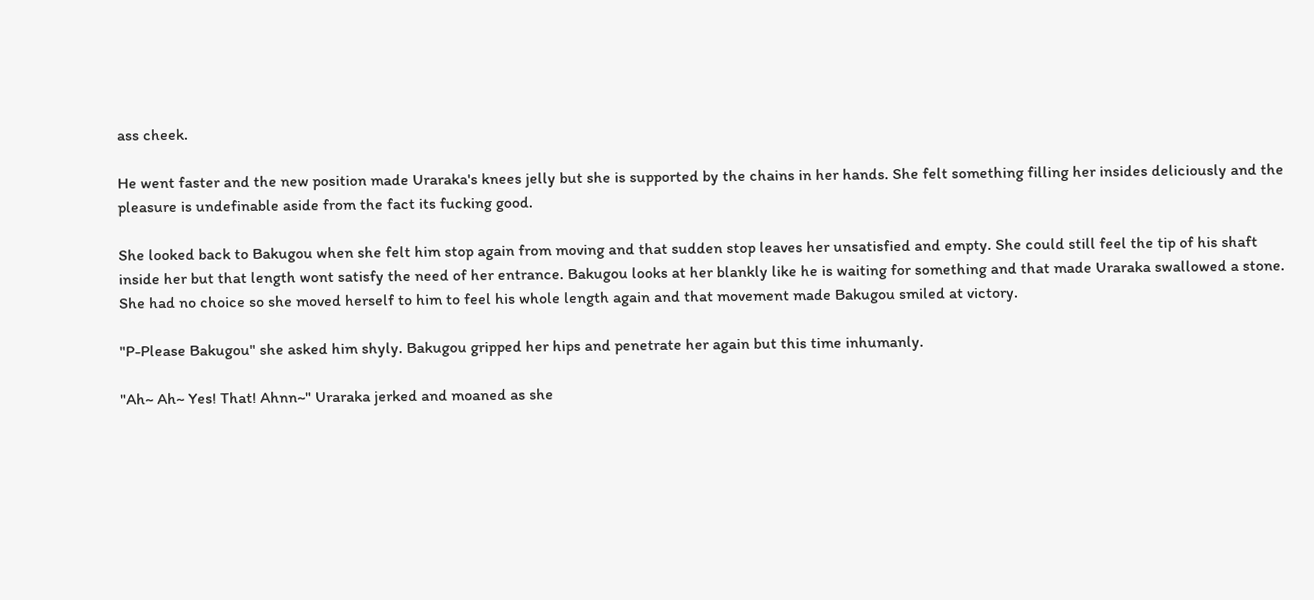ass cheek.

He went faster and the new position made Uraraka's knees jelly but she is supported by the chains in her hands. She felt something filling her insides deliciously and the pleasure is undefinable aside from the fact its fucking good.

She looked back to Bakugou when she felt him stop again from moving and that sudden stop leaves her unsatisfied and empty. She could still feel the tip of his shaft inside her but that length wont satisfy the need of her entrance. Bakugou looks at her blankly like he is waiting for something and that made Uraraka swallowed a stone. She had no choice so she moved herself to him to feel his whole length again and that movement made Bakugou smiled at victory.

"P-Please Bakugou" she asked him shyly. Bakugou gripped her hips and penetrate her again but this time inhumanly.

"Ah~ Ah~ Yes! That! Ahnn~" Uraraka jerked and moaned as she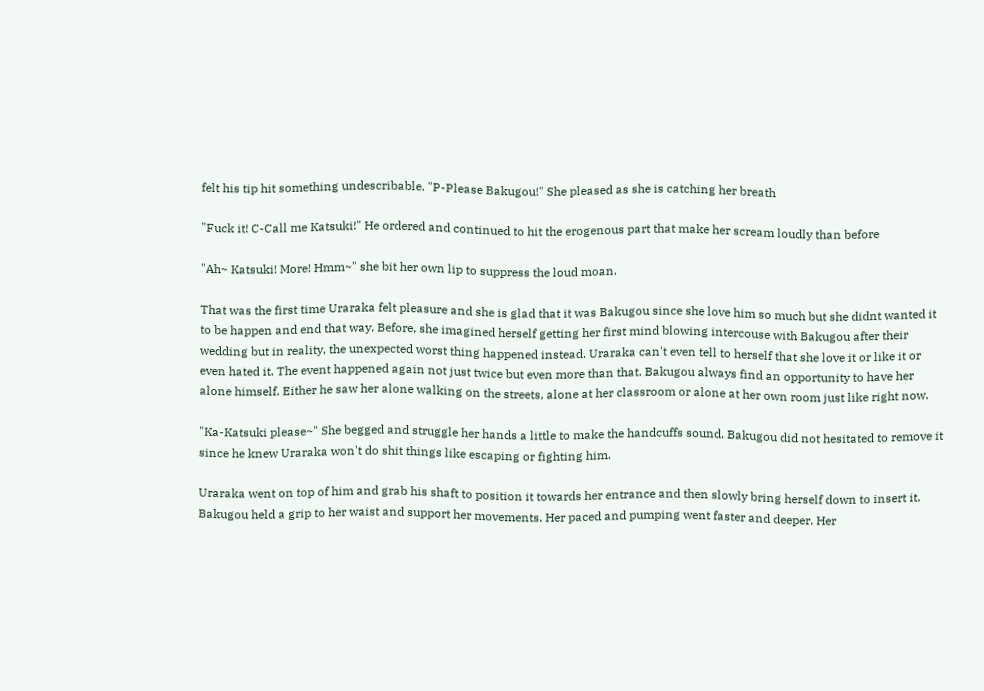felt his tip hit something undescribable. "P-Please Bakugou!" She pleased as she is catching her breath

"Fuck it! C-Call me Katsuki!" He ordered and continued to hit the erogenous part that make her scream loudly than before

"Ah~ Katsuki! More! Hmm~" she bit her own lip to suppress the loud moan.

That was the first time Uraraka felt pleasure and she is glad that it was Bakugou since she love him so much but she didnt wanted it to be happen and end that way. Before, she imagined herself getting her first mind blowing intercouse with Bakugou after their wedding but in reality, the unexpected worst thing happened instead. Uraraka can't even tell to herself that she love it or like it or even hated it. The event happened again not just twice but even more than that. Bakugou always find an opportunity to have her alone himself. Either he saw her alone walking on the streets, alone at her classroom or alone at her own room just like right now.

"Ka-Katsuki please~" She begged and struggle her hands a little to make the handcuffs sound. Bakugou did not hesitated to remove it since he knew Uraraka won't do shit things like escaping or fighting him.

Uraraka went on top of him and grab his shaft to position it towards her entrance and then slowly bring herself down to insert it. Bakugou held a grip to her waist and support her movements. Her paced and pumping went faster and deeper. Her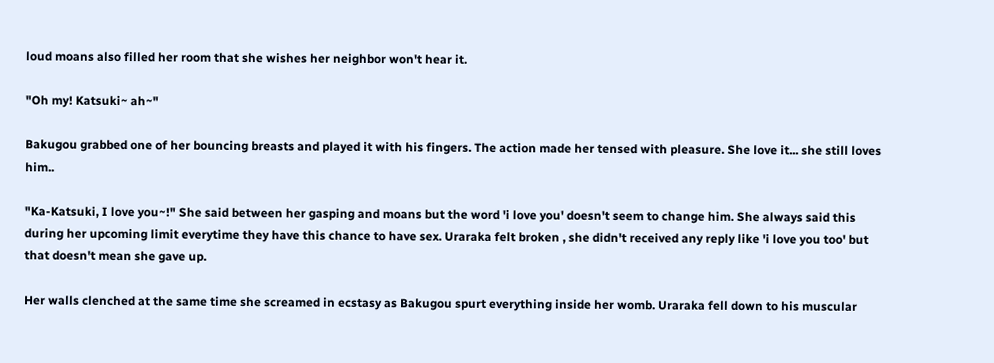loud moans also filled her room that she wishes her neighbor won't hear it.

"Oh my! Katsuki~ ah~"

Bakugou grabbed one of her bouncing breasts and played it with his fingers. The action made her tensed with pleasure. She love it... she still loves him..

"Ka-Katsuki, I love you~!" She said between her gasping and moans but the word 'i love you' doesn't seem to change him. She always said this during her upcoming limit everytime they have this chance to have sex. Uraraka felt broken , she didn't received any reply like 'i love you too' but that doesn't mean she gave up.

Her walls clenched at the same time she screamed in ecstasy as Bakugou spurt everything inside her womb. Uraraka fell down to his muscular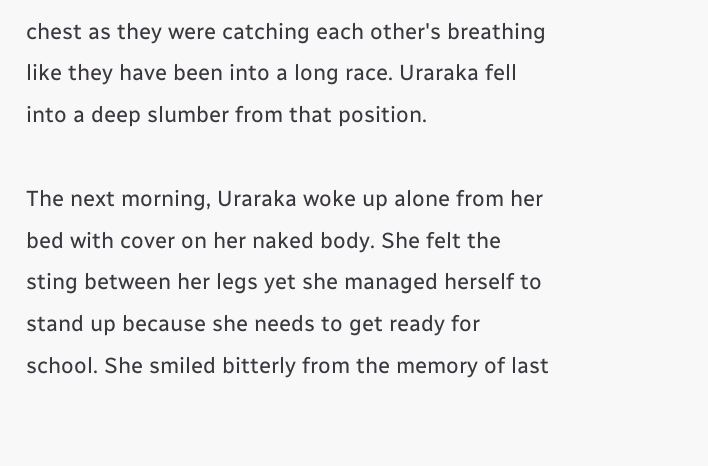chest as they were catching each other's breathing like they have been into a long race. Uraraka fell into a deep slumber from that position.

The next morning, Uraraka woke up alone from her bed with cover on her naked body. She felt the sting between her legs yet she managed herself to stand up because she needs to get ready for school. She smiled bitterly from the memory of last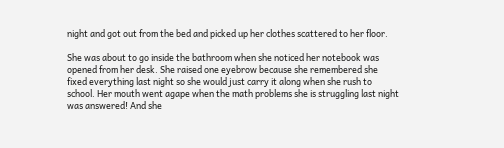night and got out from the bed and picked up her clothes scattered to her floor.

She was about to go inside the bathroom when she noticed her notebook was opened from her desk. She raised one eyebrow because she remembered she fixed everything last night so she would just carry it along when she rush to school. Her mouth went agape when the math problems she is struggling last night was answered! And she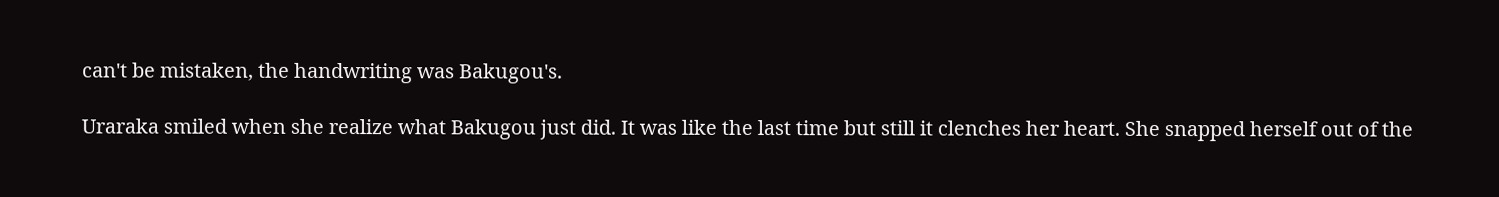can't be mistaken, the handwriting was Bakugou's.

Uraraka smiled when she realize what Bakugou just did. It was like the last time but still it clenches her heart. She snapped herself out of the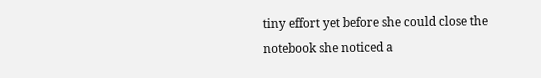tiny effort yet before she could close the notebook she noticed a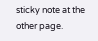sticky note at the other page.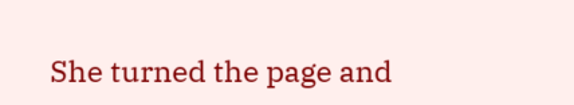She turned the page and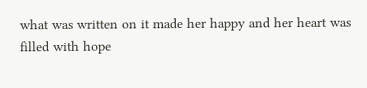what was written on it made her happy and her heart was filled with hope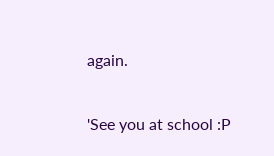again.

'See you at school :P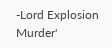-Lord Explosion Murder'